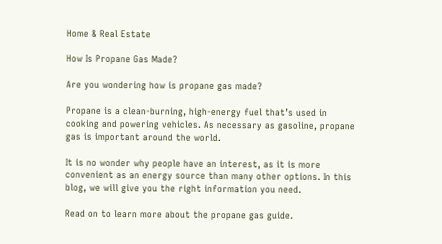Home & Real Estate

How Is Propane Gas Made?

Are you wondering how is propane gas made?

Propane is a clean-burning, high-energy fuel that’s used in cooking and powering vehicles. As necessary as gasoline, propane gas is important around the world.

It is no wonder why people have an interest, as it is more convenient as an energy source than many other options. In this blog, we will give you the right information you need.

Read on to learn more about the propane gas guide.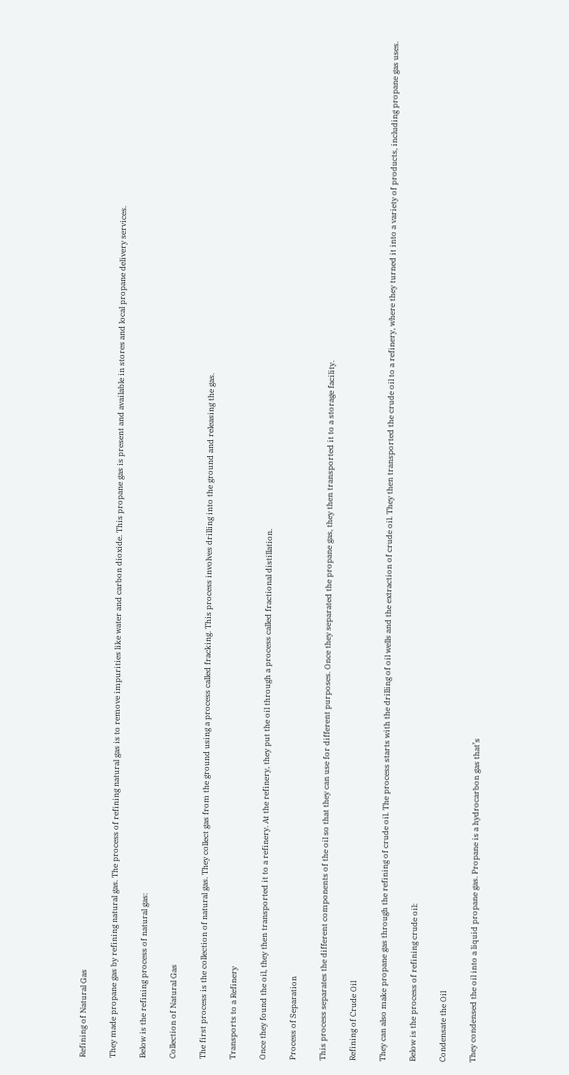Refining of Natural Gas

They made propane gas by refining natural gas. The process of refining natural gas is to remove impurities like water and carbon dioxide. This propane gas is present and available in stores and local propane delivery services.

Below is the refining process of natural gas:

Collection of Natural Gas

The first process is the collection of natural gas. They collect gas from the ground using a process called fracking. This process involves drilling into the ground and releasing the gas.

Transports to a Refinery

Once they found the oil, they then transported it to a refinery. At the refinery, they put the oil through a process called fractional distillation.

Process of Separation

This process separates the different components of the oil so that they can use for different purposes. Once they separated the propane gas, they then transported it to a storage facility.

Refining of Crude Oil

They can also make propane gas through the refining of crude oil. The process starts with the drilling of oil wells and the extraction of crude oil. They then transported the crude oil to a refinery, where they turned it into a variety of products, including propane gas uses.

Below is the process of refining crude oil:

Condensate the Oil

They condensed the oil into a liquid propane gas. Propane is a hydrocarbon gas that’s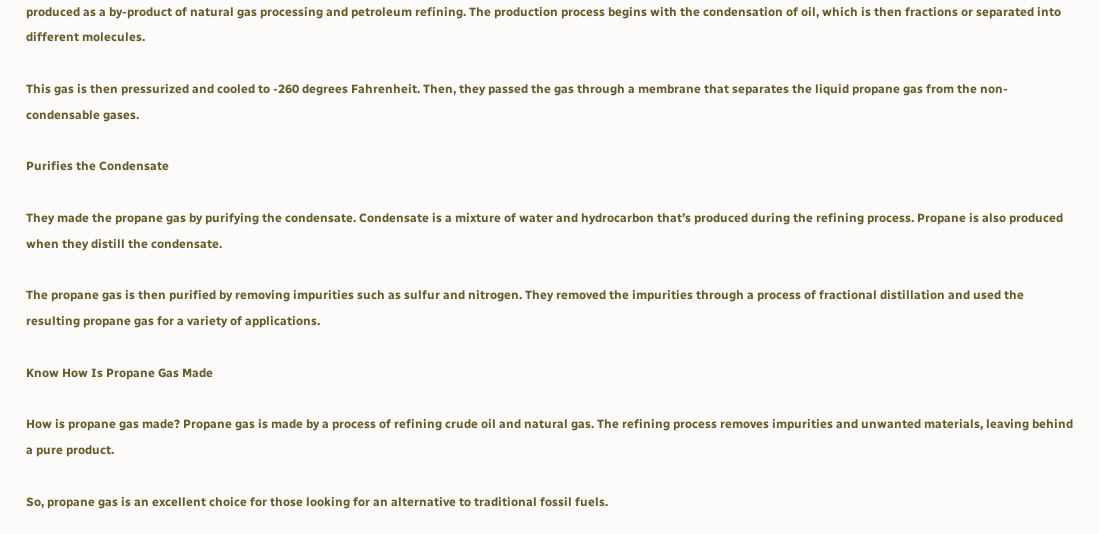produced as a by-product of natural gas processing and petroleum refining. The production process begins with the condensation of oil, which is then fractions or separated into different molecules.

This gas is then pressurized and cooled to -260 degrees Fahrenheit. Then, they passed the gas through a membrane that separates the liquid propane gas from the non-condensable gases.

Purifies the Condensate

They made the propane gas by purifying the condensate. Condensate is a mixture of water and hydrocarbon that’s produced during the refining process. Propane is also produced when they distill the condensate.

The propane gas is then purified by removing impurities such as sulfur and nitrogen. They removed the impurities through a process of fractional distillation and used the resulting propane gas for a variety of applications.

Know How Is Propane Gas Made

How is propane gas made? Propane gas is made by a process of refining crude oil and natural gas. The refining process removes impurities and unwanted materials, leaving behind a pure product.

So, propane gas is an excellent choice for those looking for an alternative to traditional fossil fuels.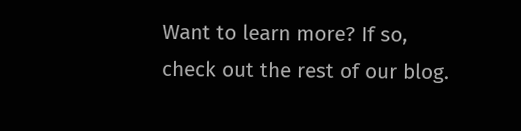Want to learn more? If so, check out the rest of our blog.